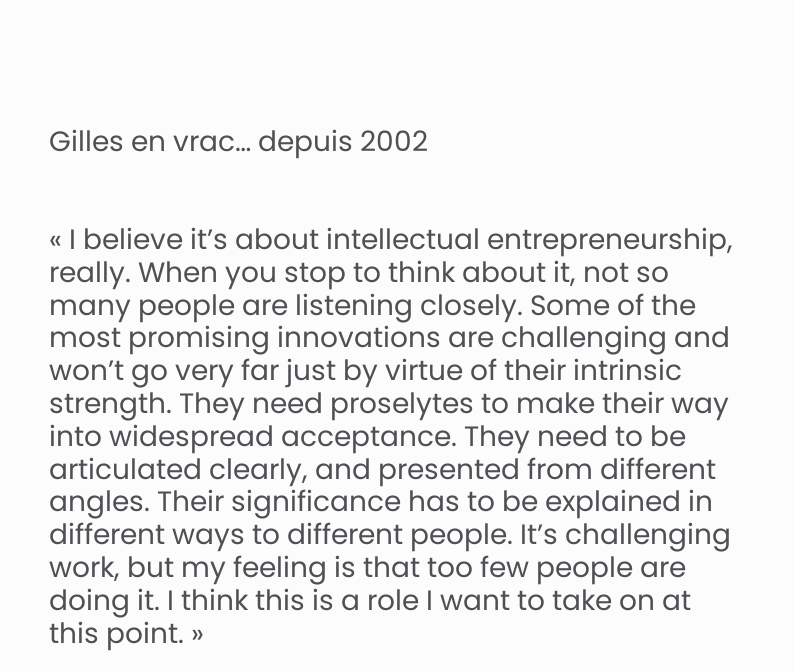Gilles en vrac… depuis 2002


« I believe it’s about intellectual entrepreneurship, really. When you stop to think about it, not so many people are listening closely. Some of the most promising innovations are challenging and won’t go very far just by virtue of their intrinsic strength. They need proselytes to make their way into widespread acceptance. They need to be articulated clearly, and presented from different angles. Their significance has to be explained in different ways to different people. It’s challenging work, but my feeling is that too few people are doing it. I think this is a role I want to take on at this point. »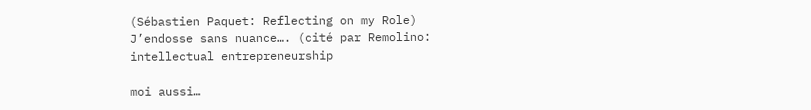(Sébastien Paquet: Reflecting on my Role) J’endosse sans nuance…. (cité par Remolino: intellectual entrepreneurship

moi aussi…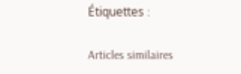Étiquettes :

Articles similaires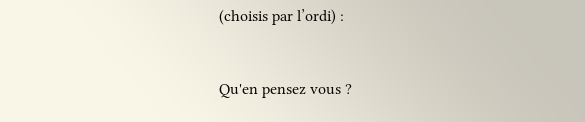(choisis par l’ordi) :


Qu'en pensez vous ?